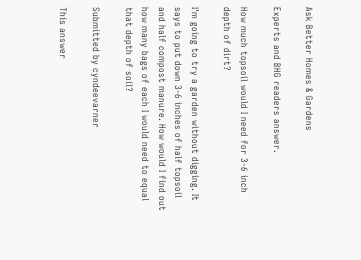Ask Better Homes & Gardens

Experts and BHG readers answer.

How much topsoil would I need for 3-6 inch depth of dirt?

I'm going to try a garden without digging. It says to put down 3-6 inches of half topsoil and half compost manure. How would I find out how many bags of each I would need to equal that depth of soil?

Submitted by cyndeevarner

This answer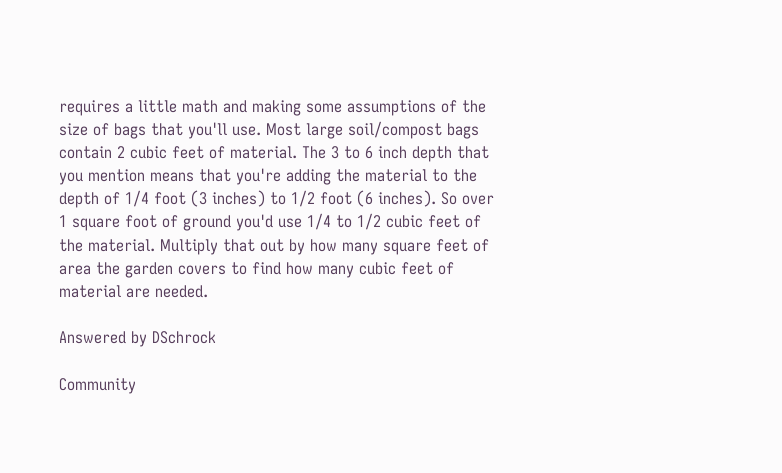requires a little math and making some assumptions of the size of bags that you'll use. Most large soil/compost bags contain 2 cubic feet of material. The 3 to 6 inch depth that you mention means that you're adding the material to the depth of 1/4 foot (3 inches) to 1/2 foot (6 inches). So over 1 square foot of ground you'd use 1/4 to 1/2 cubic feet of the material. Multiply that out by how many square feet of area the garden covers to find how many cubic feet of material are needed.

Answered by DSchrock

Community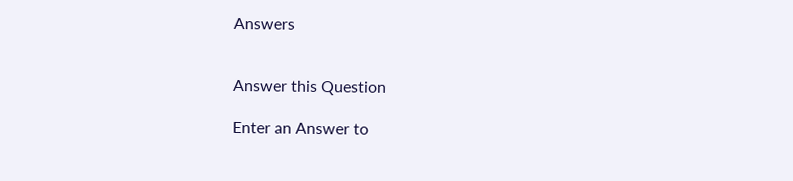Answers


Answer this Question

Enter an Answer to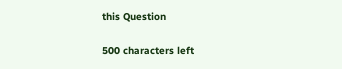this Question

500 characters left